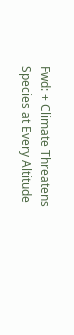Fwd: + Climate Threatens Species at Every Altitude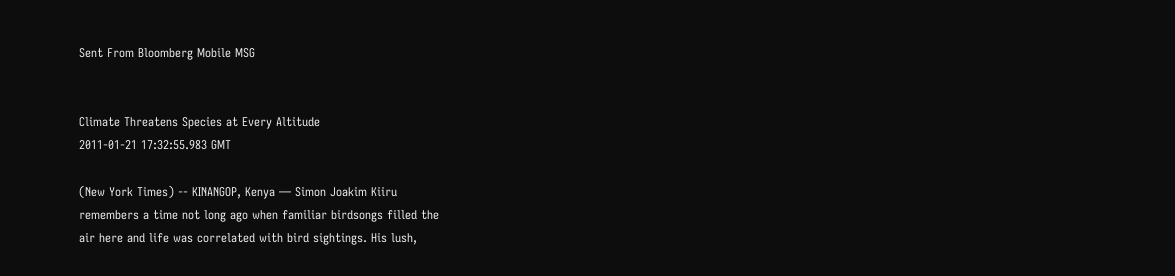Sent From Bloomberg Mobile MSG


Climate Threatens Species at Every Altitude
2011-01-21 17:32:55.983 GMT

(New York Times) -- KINANGOP, Kenya — Simon Joakim Kiiru
remembers a time not long ago when familiar birdsongs filled the
air here and life was correlated with bird sightings. His lush,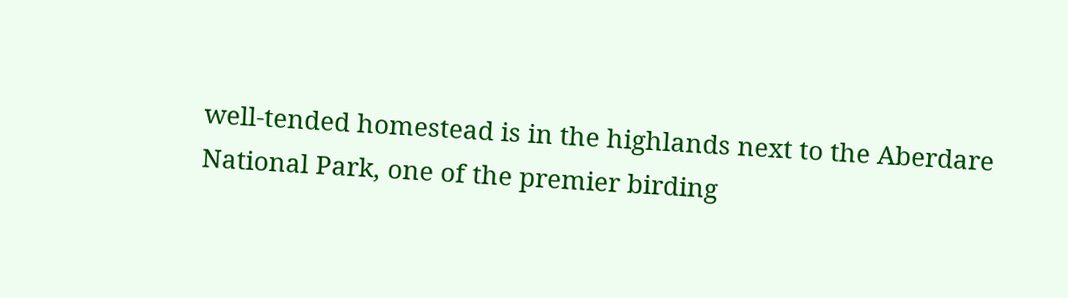well-tended homestead is in the highlands next to the Aberdare
National Park, one of the premier birding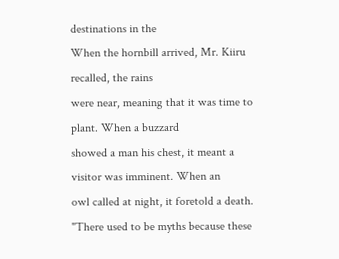destinations in the
When the hornbill arrived, Mr. Kiiru recalled, the rains
were near, meaning that it was time to plant. When a buzzard
showed a man his chest, it meant a visitor was imminent. When an
owl called at night, it foretold a death.
"There used to be myths because these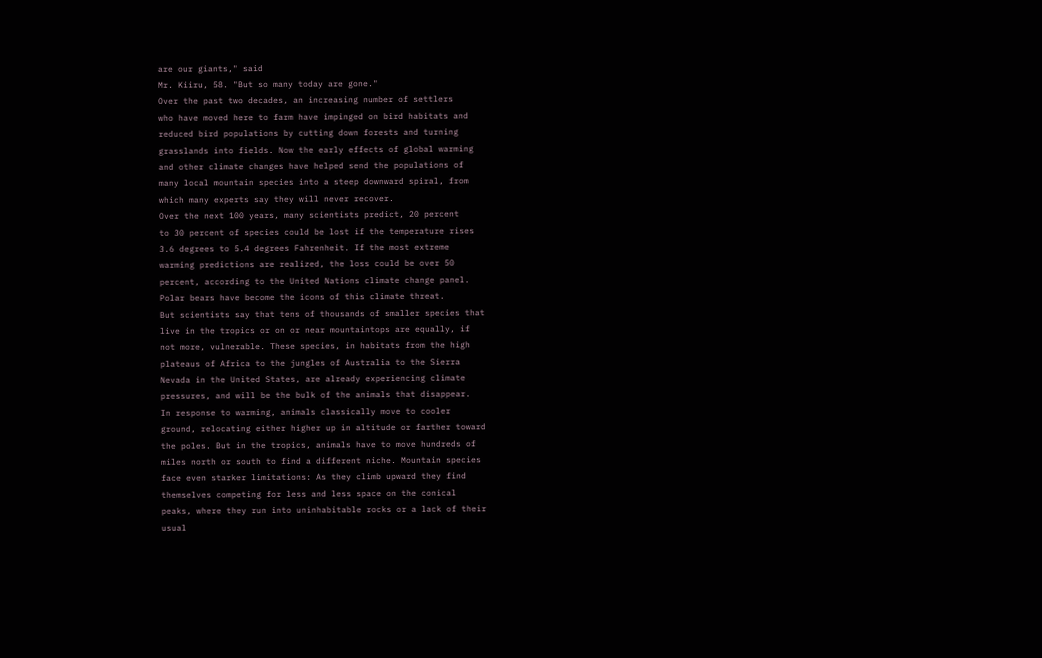are our giants," said
Mr. Kiiru, 58. "But so many today are gone."
Over the past two decades, an increasing number of settlers
who have moved here to farm have impinged on bird habitats and
reduced bird populations by cutting down forests and turning
grasslands into fields. Now the early effects of global warming
and other climate changes have helped send the populations of
many local mountain species into a steep downward spiral, from
which many experts say they will never recover.
Over the next 100 years, many scientists predict, 20 percent
to 30 percent of species could be lost if the temperature rises
3.6 degrees to 5.4 degrees Fahrenheit. If the most extreme
warming predictions are realized, the loss could be over 50
percent, according to the United Nations climate change panel.
Polar bears have become the icons of this climate threat.
But scientists say that tens of thousands of smaller species that
live in the tropics or on or near mountaintops are equally, if
not more, vulnerable. These species, in habitats from the high
plateaus of Africa to the jungles of Australia to the Sierra
Nevada in the United States, are already experiencing climate
pressures, and will be the bulk of the animals that disappear.
In response to warming, animals classically move to cooler
ground, relocating either higher up in altitude or farther toward
the poles. But in the tropics, animals have to move hundreds of
miles north or south to find a different niche. Mountain species
face even starker limitations: As they climb upward they find
themselves competing for less and less space on the conical
peaks, where they run into uninhabitable rocks or a lack of their
usual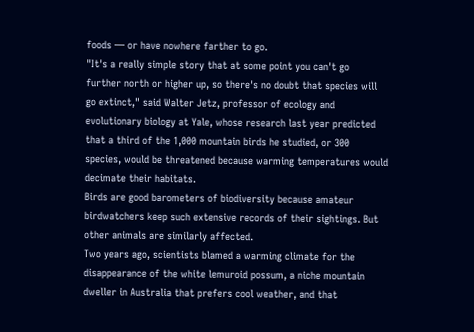foods — or have nowhere farther to go.
"It's a really simple story that at some point you can't go
further north or higher up, so there's no doubt that species will
go extinct," said Walter Jetz, professor of ecology and
evolutionary biology at Yale, whose research last year predicted
that a third of the 1,000 mountain birds he studied, or 300
species, would be threatened because warming temperatures would
decimate their habitats.
Birds are good barometers of biodiversity because amateur
birdwatchers keep such extensive records of their sightings. But
other animals are similarly affected.
Two years ago, scientists blamed a warming climate for the
disappearance of the white lemuroid possum, a niche mountain
dweller in Australia that prefers cool weather, and that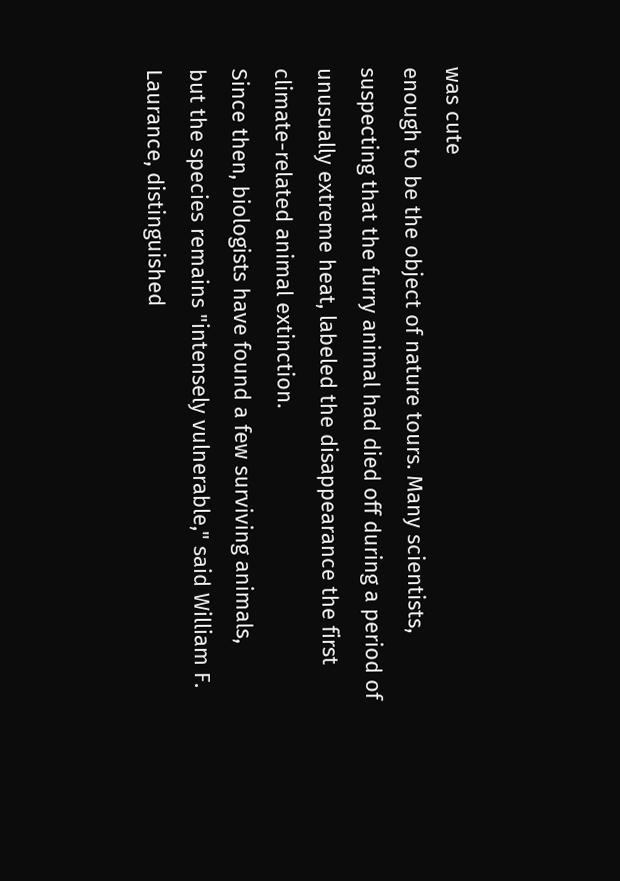was cute
enough to be the object of nature tours. Many scientists,
suspecting that the furry animal had died off during a period of
unusually extreme heat, labeled the disappearance the first
climate-related animal extinction.
Since then, biologists have found a few surviving animals,
but the species remains "intensely vulnerable," said William F.
Laurance, distinguished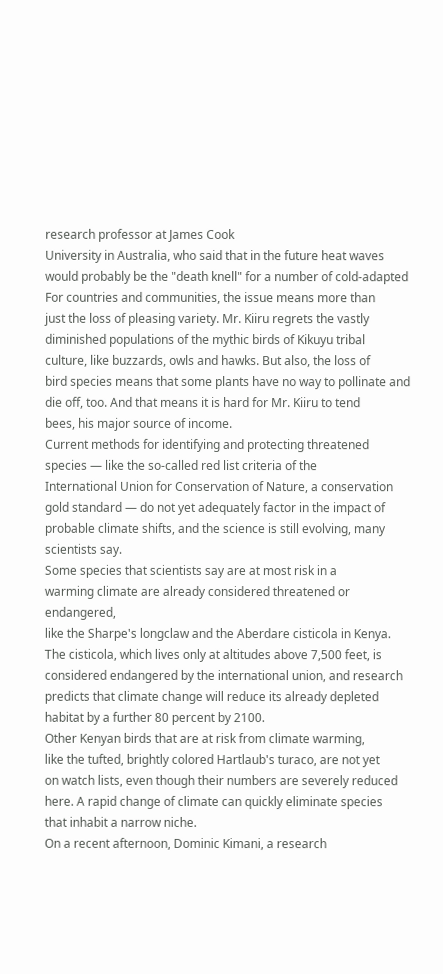research professor at James Cook
University in Australia, who said that in the future heat waves
would probably be the "death knell" for a number of cold-adapted
For countries and communities, the issue means more than
just the loss of pleasing variety. Mr. Kiiru regrets the vastly
diminished populations of the mythic birds of Kikuyu tribal
culture, like buzzards, owls and hawks. But also, the loss of
bird species means that some plants have no way to pollinate and
die off, too. And that means it is hard for Mr. Kiiru to tend
bees, his major source of income.
Current methods for identifying and protecting threatened
species — like the so-called red list criteria of the
International Union for Conservation of Nature, a conservation
gold standard — do not yet adequately factor in the impact of
probable climate shifts, and the science is still evolving, many
scientists say.
Some species that scientists say are at most risk in a
warming climate are already considered threatened or endangered,
like the Sharpe's longclaw and the Aberdare cisticola in Kenya.
The cisticola, which lives only at altitudes above 7,500 feet, is
considered endangered by the international union, and research
predicts that climate change will reduce its already depleted
habitat by a further 80 percent by 2100.
Other Kenyan birds that are at risk from climate warming,
like the tufted, brightly colored Hartlaub's turaco, are not yet
on watch lists, even though their numbers are severely reduced
here. A rapid change of climate can quickly eliminate species
that inhabit a narrow niche.
On a recent afternoon, Dominic Kimani, a research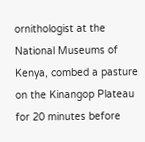ornithologist at the National Museums of Kenya, combed a pasture
on the Kinangop Plateau for 20 minutes before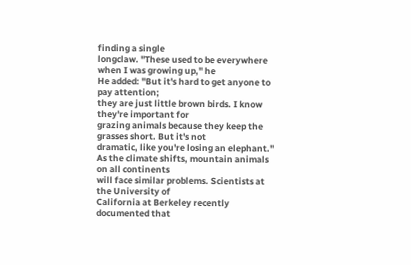finding a single
longclaw. "These used to be everywhere when I was growing up," he
He added: "But it's hard to get anyone to pay attention;
they are just little brown birds. I know they're important for
grazing animals because they keep the grasses short. But it's not
dramatic, like you're losing an elephant."
As the climate shifts, mountain animals on all continents
will face similar problems. Scientists at the University of
California at Berkeley recently documented that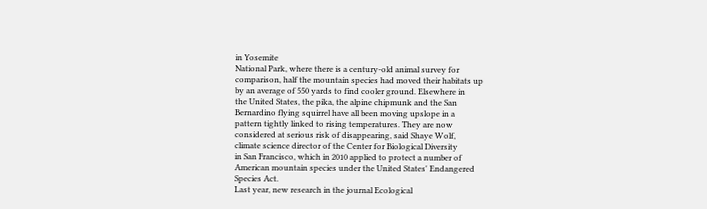in Yosemite
National Park, where there is a century-old animal survey for
comparison, half the mountain species had moved their habitats up
by an average of 550 yards to find cooler ground. Elsewhere in
the United States, the pika, the alpine chipmunk and the San
Bernardino flying squirrel have all been moving upslope in a
pattern tightly linked to rising temperatures. They are now
considered at serious risk of disappearing, said Shaye Wolf,
climate science director of the Center for Biological Diversity
in San Francisco, which in 2010 applied to protect a number of
American mountain species under the United States' Endangered
Species Act.
Last year, new research in the journal Ecological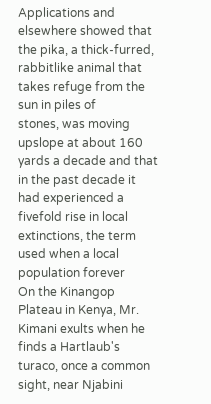Applications and elsewhere showed that the pika, a thick-furred,
rabbitlike animal that takes refuge from the sun in piles of
stones, was moving upslope at about 160 yards a decade and that
in the past decade it had experienced a fivefold rise in local
extinctions, the term used when a local population forever
On the Kinangop Plateau in Kenya, Mr. Kimani exults when he
finds a Hartlaub's turaco, once a common sight, near Njabini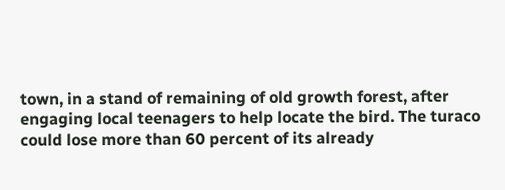town, in a stand of remaining of old growth forest, after
engaging local teenagers to help locate the bird. The turaco
could lose more than 60 percent of its already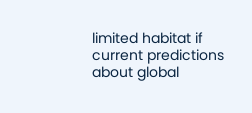limited habitat if
current predictions about global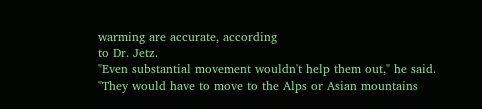warming are accurate, according
to Dr. Jetz.
"Even substantial movement wouldn't help them out," he said.
"They would have to move to the Alps or Asian mountains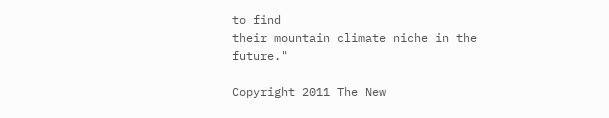to find
their mountain climate niche in the future."

Copyright 2011 The New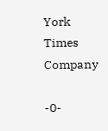York Times Company

-0-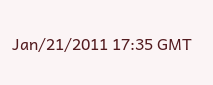Jan/21/2011 17:35 GMT